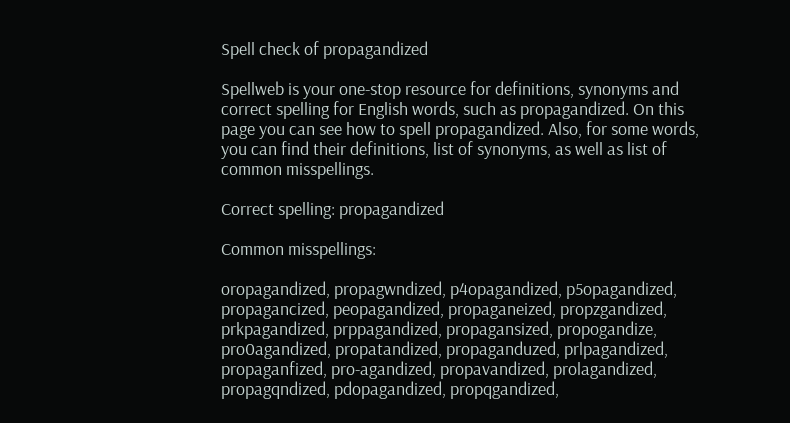Spell check of propagandized

Spellweb is your one-stop resource for definitions, synonyms and correct spelling for English words, such as propagandized. On this page you can see how to spell propagandized. Also, for some words, you can find their definitions, list of synonyms, as well as list of common misspellings.

Correct spelling: propagandized

Common misspellings:

oropagandized, propagwndized, p4opagandized, p5opagandized, propagancized, peopagandized, propaganeized, propzgandized, prkpagandized, prppagandized, propagansized, propogandize, pro0agandized, propatandized, propaganduzed, prlpagandized, propaganfized, pro-agandized, propavandized, prolagandized, propagqndized, pdopagandized, propqgandized,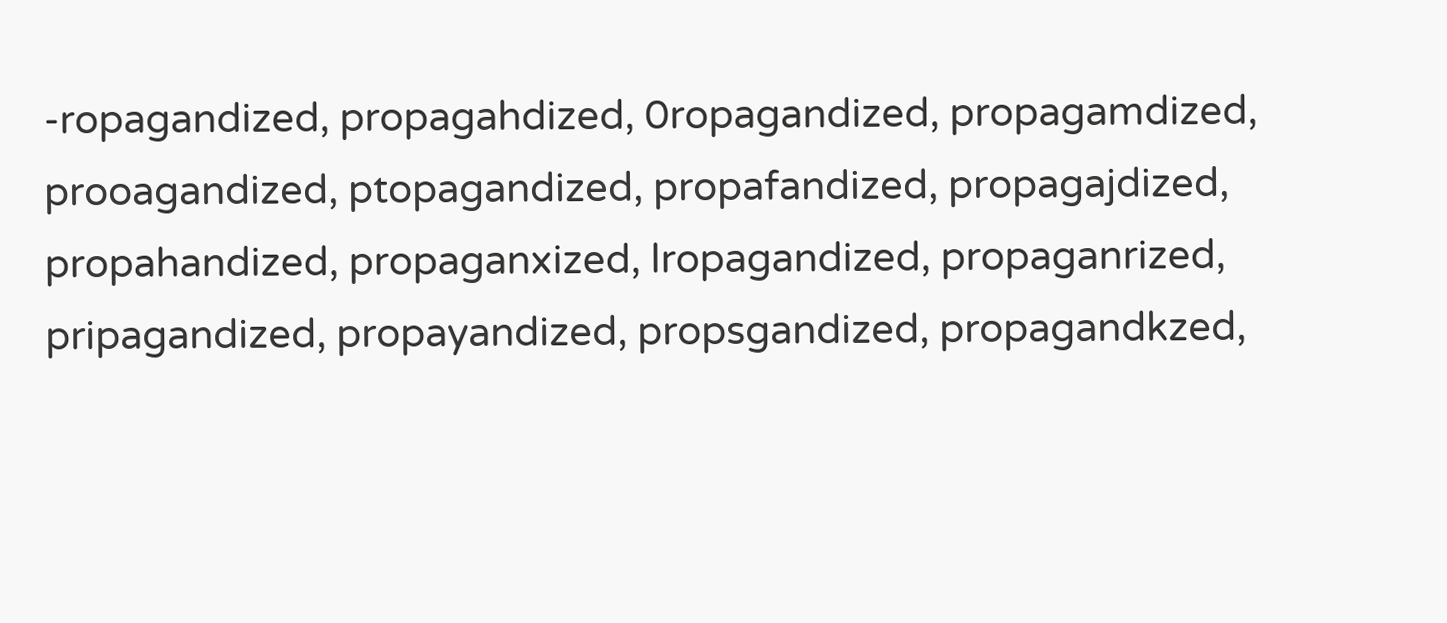-ropagandized, propagahdized, 0ropagandized, propagamdized, prooagandized, ptopagandized, propafandized, propagajdized, propahandized, propaganxized, lropagandized, propaganrized, pripagandized, propayandized, propsgandized, propagandkzed,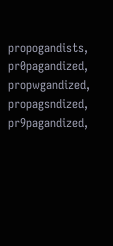propogandists, pr0pagandized, propwgandized, propagsndized, pr9pagandized,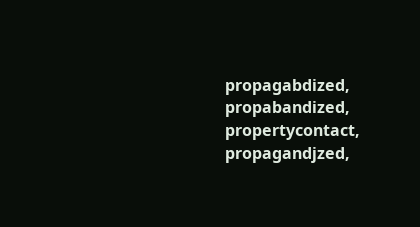propagabdized, propabandized, propertycontact, propagandjzed,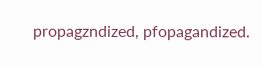propagzndized, pfopagandized.